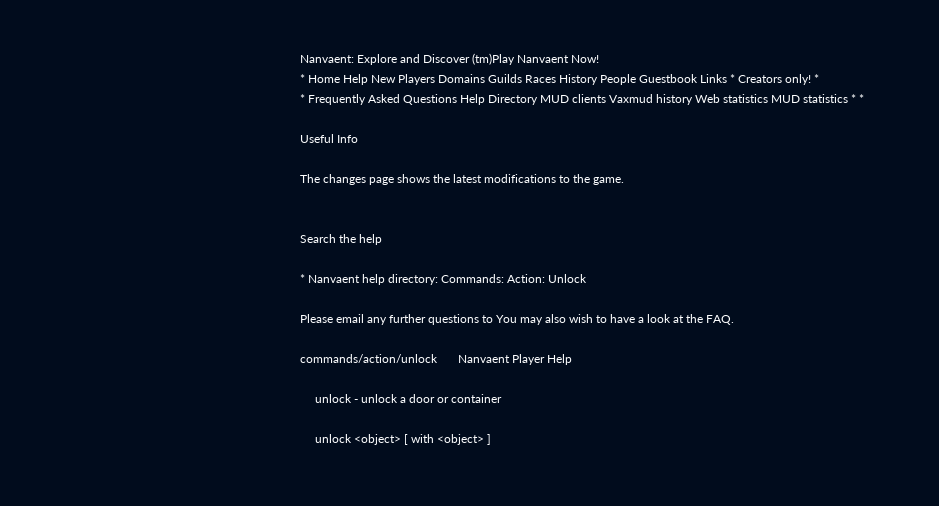Nanvaent: Explore and Discover (tm)Play Nanvaent Now!
* Home Help New Players Domains Guilds Races History People Guestbook Links * Creators only! *
* Frequently Asked Questions Help Directory MUD clients Vaxmud history Web statistics MUD statistics * *

Useful Info

The changes page shows the latest modifications to the game.


Search the help

* Nanvaent help directory: Commands: Action: Unlock

Please email any further questions to You may also wish to have a look at the FAQ.

commands/action/unlock       Nanvaent Player Help

     unlock - unlock a door or container

     unlock <object> [ with <object> ]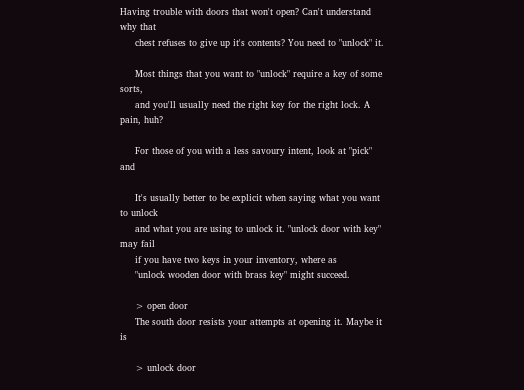Having trouble with doors that won't open? Can't understand why that
     chest refuses to give up it's contents? You need to "unlock" it.

     Most things that you want to "unlock" require a key of some sorts,
     and you'll usually need the right key for the right lock. A pain, huh?

     For those of you with a less savoury intent, look at "pick" and

     It's usually better to be explicit when saying what you want to unlock
     and what you are using to unlock it. "unlock door with key" may fail
     if you have two keys in your inventory, where as
     "unlock wooden door with brass key" might succeed.

     > open door
     The south door resists your attempts at opening it. Maybe it is

     > unlock door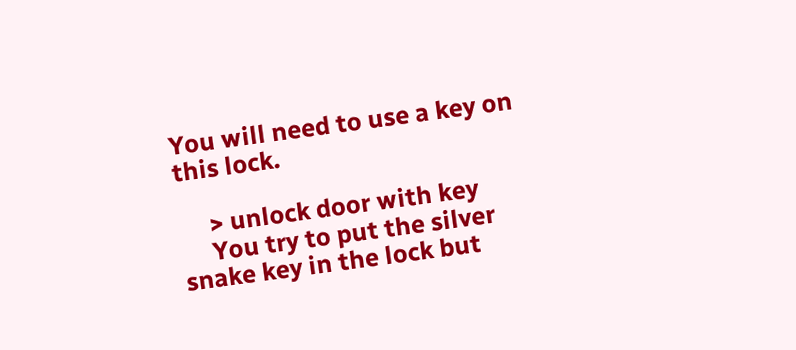You will need to use a key on this lock.

     > unlock door with key
     You try to put the silver snake key in the lock but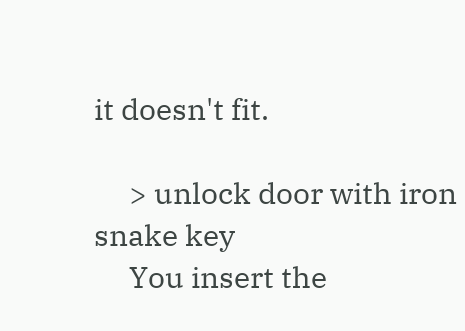it doesn't fit.

     > unlock door with iron snake key
     You insert the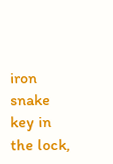iron snake key in the lock,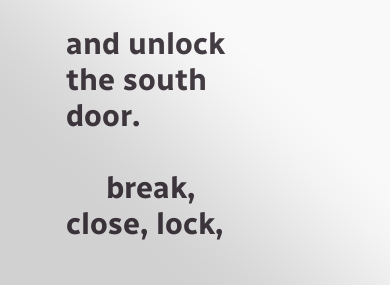and unlock the south door.

     break, close, lock,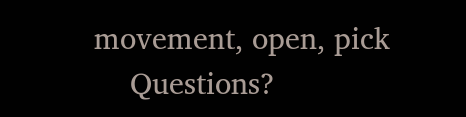movement, open, pick
    Questions?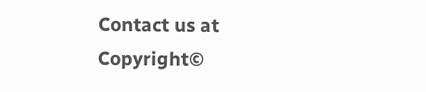Contact us at   Copyright©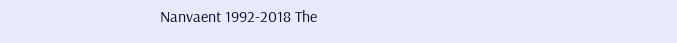Nanvaent 1992-2018 The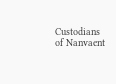Custodians of Nanvaent